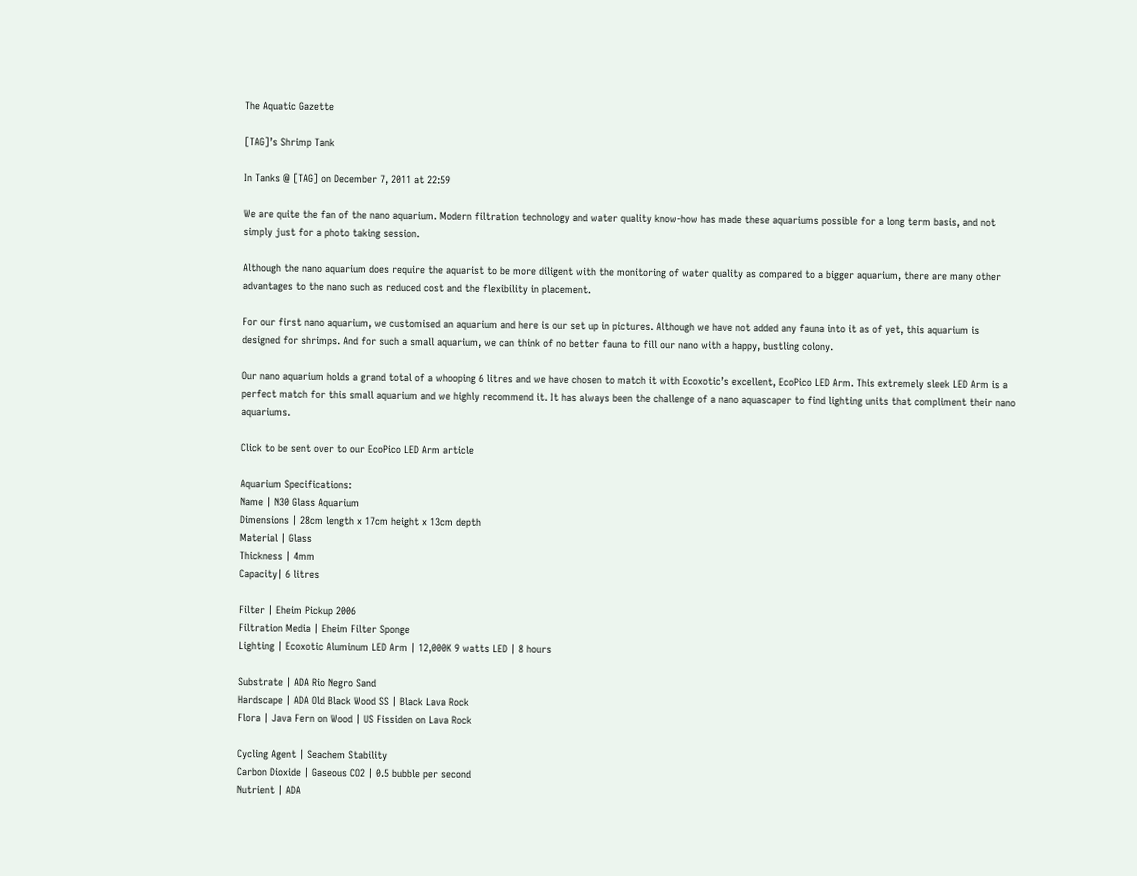The Aquatic Gazette

[TAG]’s Shrimp Tank

In Tanks @ [TAG] on December 7, 2011 at 22:59

We are quite the fan of the nano aquarium. Modern filtration technology and water quality know-how has made these aquariums possible for a long term basis, and not simply just for a photo taking session.

Although the nano aquarium does require the aquarist to be more diligent with the monitoring of water quality as compared to a bigger aquarium, there are many other advantages to the nano such as reduced cost and the flexibility in placement.

For our first nano aquarium, we customised an aquarium and here is our set up in pictures. Although we have not added any fauna into it as of yet, this aquarium is designed for shrimps. And for such a small aquarium, we can think of no better fauna to fill our nano with a happy, bustling colony.

Our nano aquarium holds a grand total of a whooping 6 litres and we have chosen to match it with Ecoxotic’s excellent, EcoPico LED Arm. This extremely sleek LED Arm is a perfect match for this small aquarium and we highly recommend it. It has always been the challenge of a nano aquascaper to find lighting units that compliment their nano aquariums.

Click to be sent over to our EcoPico LED Arm article

Aquarium Specifications:
Name | N30 Glass Aquarium
Dimensions | 28cm length x 17cm height x 13cm depth
Material | Glass
Thickness | 4mm
Capacity| 6 litres

Filter | Eheim Pickup 2006
Filtration Media | Eheim Filter Sponge
Lighting | Ecoxotic Aluminum LED Arm | 12,000K 9 watts LED | 8 hours

Substrate | ADA Rio Negro Sand
Hardscape | ADA Old Black Wood SS | Black Lava Rock
Flora | Java Fern on Wood | US Fissiden on Lava Rock

Cycling Agent | Seachem Stability
Carbon Dioxide | Gaseous CO2 | 0.5 bubble per second
Nutrient | ADA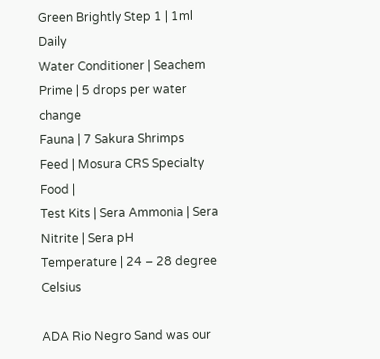Green Brightly Step 1 | 1ml Daily
Water Conditioner | Seachem Prime | 5 drops per water change
Fauna | 7 Sakura Shrimps
Feed | Mosura CRS Specialty Food |
Test Kits | Sera Ammonia | Sera Nitrite | Sera pH
Temperature | 24 – 28 degree Celsius

ADA Rio Negro Sand was our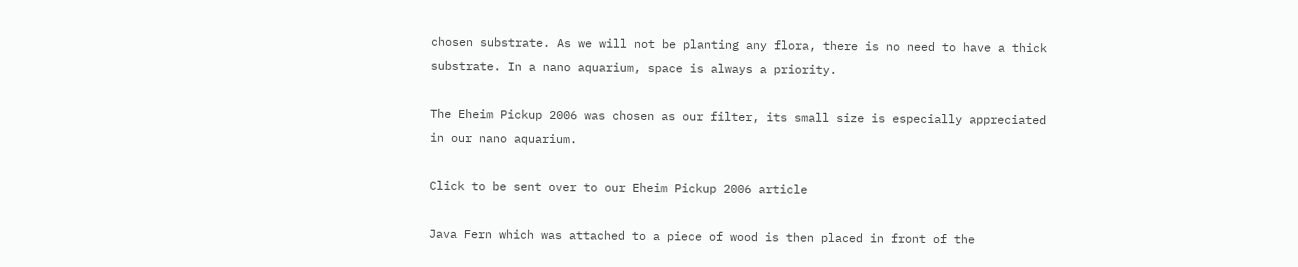chosen substrate. As we will not be planting any flora, there is no need to have a thick substrate. In a nano aquarium, space is always a priority.

The Eheim Pickup 2006 was chosen as our filter, its small size is especially appreciated in our nano aquarium.

Click to be sent over to our Eheim Pickup 2006 article

Java Fern which was attached to a piece of wood is then placed in front of the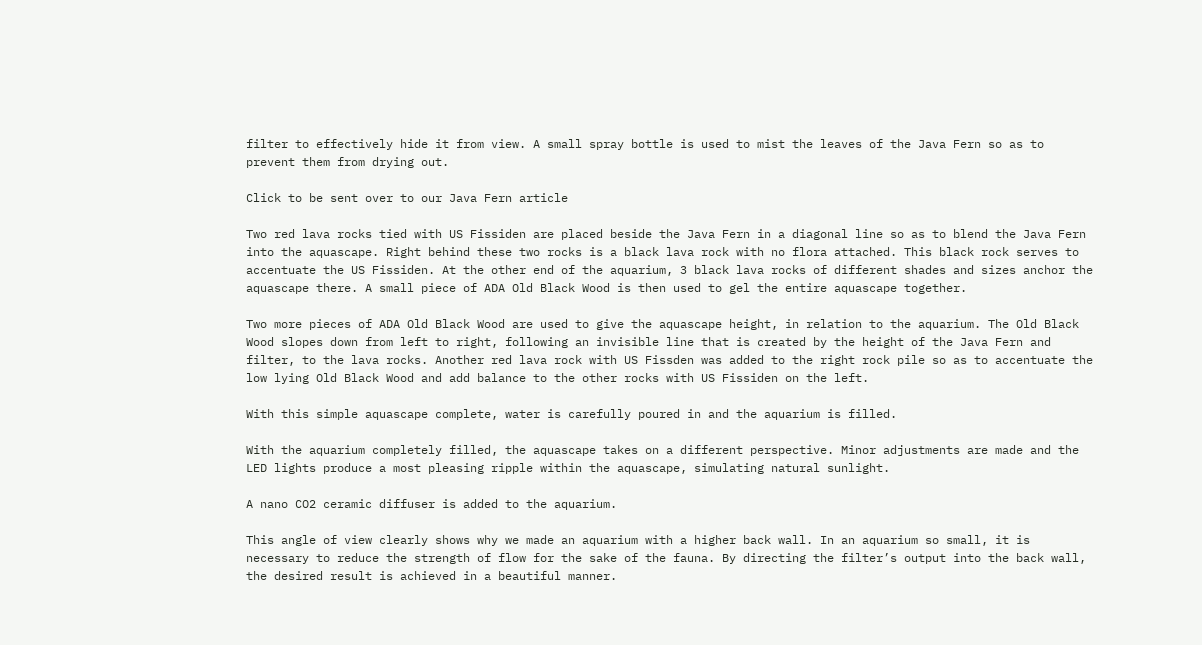filter to effectively hide it from view. A small spray bottle is used to mist the leaves of the Java Fern so as to prevent them from drying out.

Click to be sent over to our Java Fern article

Two red lava rocks tied with US Fissiden are placed beside the Java Fern in a diagonal line so as to blend the Java Fern into the aquascape. Right behind these two rocks is a black lava rock with no flora attached. This black rock serves to accentuate the US Fissiden. At the other end of the aquarium, 3 black lava rocks of different shades and sizes anchor the aquascape there. A small piece of ADA Old Black Wood is then used to gel the entire aquascape together.

Two more pieces of ADA Old Black Wood are used to give the aquascape height, in relation to the aquarium. The Old Black Wood slopes down from left to right, following an invisible line that is created by the height of the Java Fern and filter, to the lava rocks. Another red lava rock with US Fissden was added to the right rock pile so as to accentuate the low lying Old Black Wood and add balance to the other rocks with US Fissiden on the left.

With this simple aquascape complete, water is carefully poured in and the aquarium is filled.

With the aquarium completely filled, the aquascape takes on a different perspective. Minor adjustments are made and the LED lights produce a most pleasing ripple within the aquascape, simulating natural sunlight.

A nano CO2 ceramic diffuser is added to the aquarium.

This angle of view clearly shows why we made an aquarium with a higher back wall. In an aquarium so small, it is necessary to reduce the strength of flow for the sake of the fauna. By directing the filter’s output into the back wall, the desired result is achieved in a beautiful manner.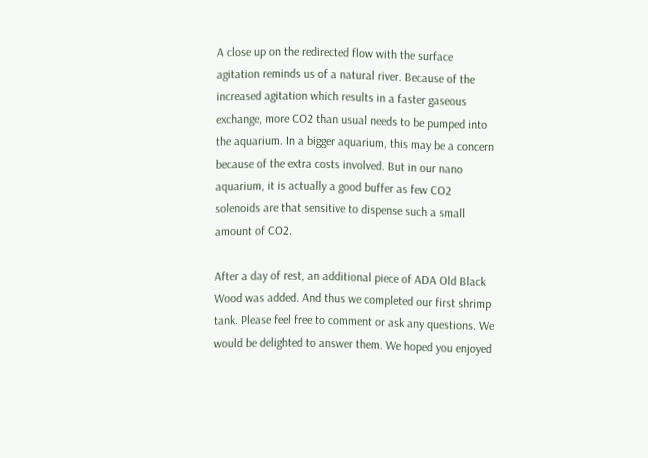A close up on the redirected flow with the surface agitation reminds us of a natural river. Because of the increased agitation which results in a faster gaseous exchange, more CO2 than usual needs to be pumped into the aquarium. In a bigger aquarium, this may be a concern because of the extra costs involved. But in our nano aquarium, it is actually a good buffer as few CO2 solenoids are that sensitive to dispense such a small amount of CO2.

After a day of rest, an additional piece of ADA Old Black Wood was added. And thus we completed our first shrimp tank. Please feel free to comment or ask any questions. We would be delighted to answer them. We hoped you enjoyed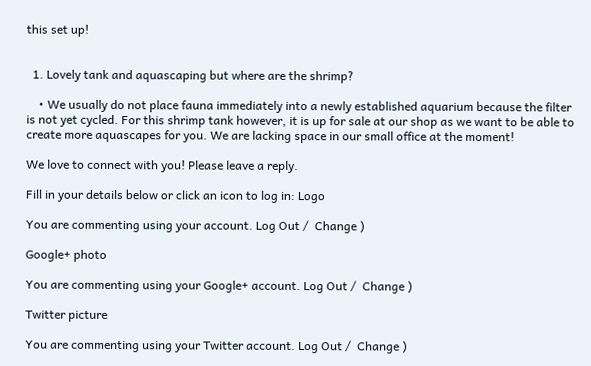this set up!


  1. Lovely tank and aquascaping but where are the shrimp?

    • We usually do not place fauna immediately into a newly established aquarium because the filter is not yet cycled. For this shrimp tank however, it is up for sale at our shop as we want to be able to create more aquascapes for you. We are lacking space in our small office at the moment!

We love to connect with you! Please leave a reply.

Fill in your details below or click an icon to log in: Logo

You are commenting using your account. Log Out /  Change )

Google+ photo

You are commenting using your Google+ account. Log Out /  Change )

Twitter picture

You are commenting using your Twitter account. Log Out /  Change )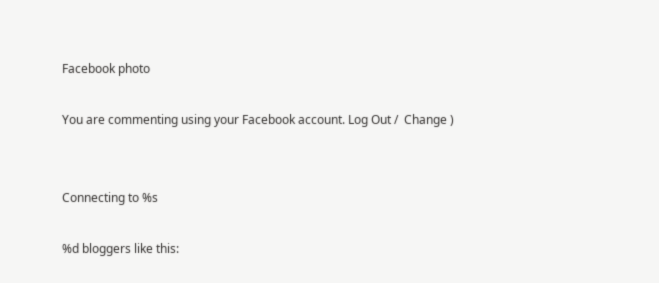Facebook photo

You are commenting using your Facebook account. Log Out /  Change )


Connecting to %s

%d bloggers like this: